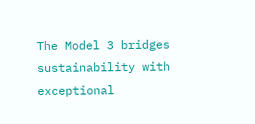The Model 3 bridges sustainability with exceptional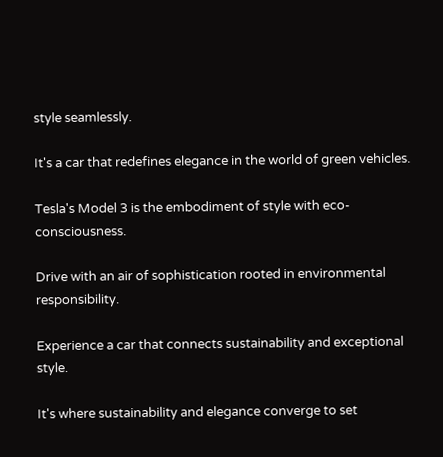style seamlessly.

It's a car that redefines elegance in the world of green vehicles.

Tesla's Model 3 is the embodiment of style with eco-consciousness.

Drive with an air of sophistication rooted in environmental responsibility.

Experience a car that connects sustainability and exceptional style.

It's where sustainability and elegance converge to set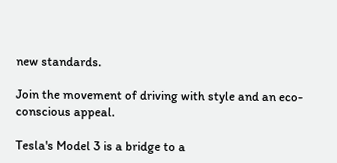new standards.

Join the movement of driving with style and an eco-conscious appeal.

Tesla's Model 3 is a bridge to a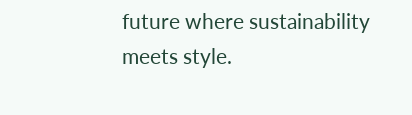future where sustainability meets style.